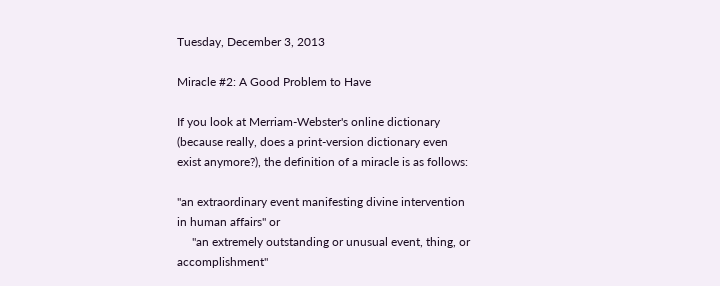Tuesday, December 3, 2013

Miracle #2: A Good Problem to Have

If you look at Merriam-Webster's online dictionary (because really, does a print-version dictionary even exist anymore?), the definition of a miracle is as follows:

"an extraordinary event manifesting divine intervention in human affairs" or
     "an extremely outstanding or unusual event, thing, or accomplishment"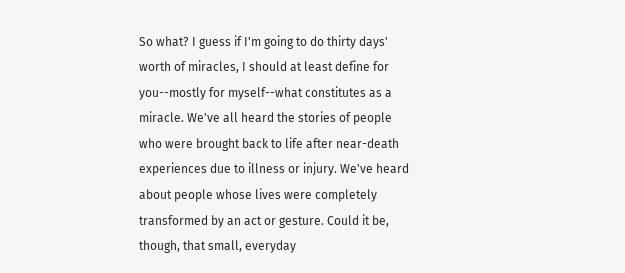So what? I guess if I'm going to do thirty days' worth of miracles, I should at least define for you--mostly for myself--what constitutes as a miracle. We've all heard the stories of people who were brought back to life after near-death experiences due to illness or injury. We've heard about people whose lives were completely transformed by an act or gesture. Could it be, though, that small, everyday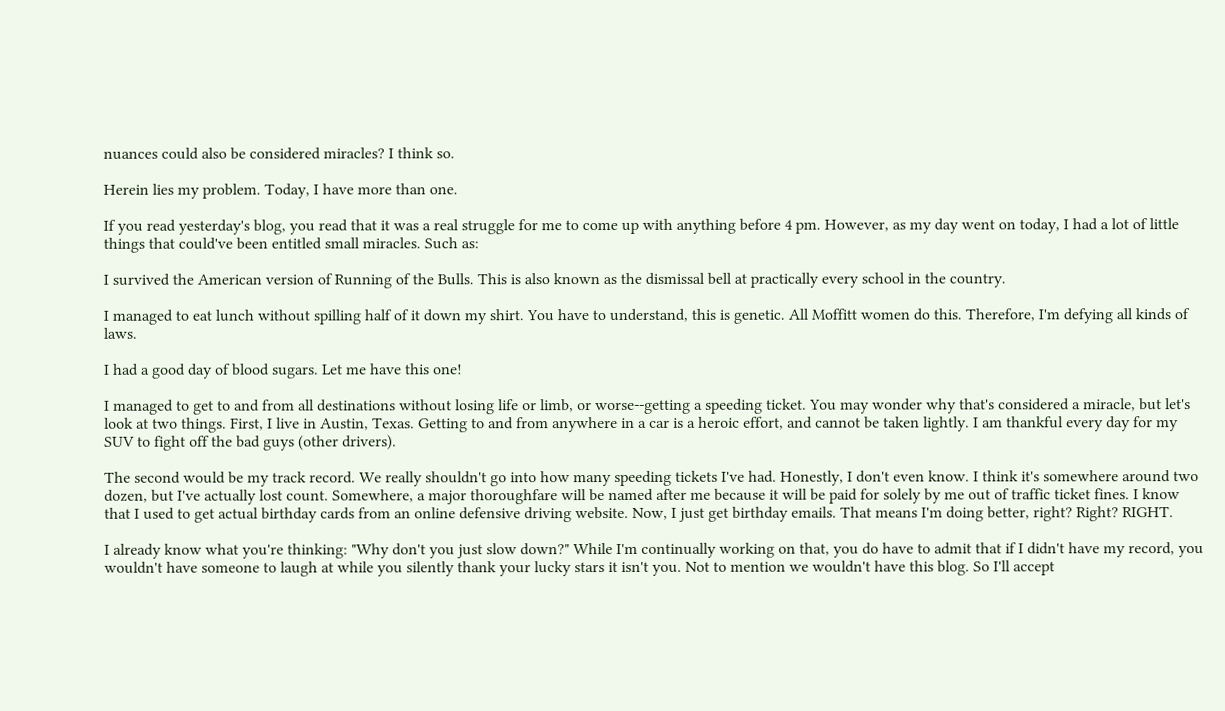nuances could also be considered miracles? I think so.

Herein lies my problem. Today, I have more than one.

If you read yesterday's blog, you read that it was a real struggle for me to come up with anything before 4 pm. However, as my day went on today, I had a lot of little things that could've been entitled small miracles. Such as:

I survived the American version of Running of the Bulls. This is also known as the dismissal bell at practically every school in the country.

I managed to eat lunch without spilling half of it down my shirt. You have to understand, this is genetic. All Moffitt women do this. Therefore, I'm defying all kinds of laws.

I had a good day of blood sugars. Let me have this one!

I managed to get to and from all destinations without losing life or limb, or worse--getting a speeding ticket. You may wonder why that's considered a miracle, but let's look at two things. First, I live in Austin, Texas. Getting to and from anywhere in a car is a heroic effort, and cannot be taken lightly. I am thankful every day for my SUV to fight off the bad guys (other drivers).

The second would be my track record. We really shouldn't go into how many speeding tickets I've had. Honestly, I don't even know. I think it's somewhere around two dozen, but I've actually lost count. Somewhere, a major thoroughfare will be named after me because it will be paid for solely by me out of traffic ticket fines. I know that I used to get actual birthday cards from an online defensive driving website. Now, I just get birthday emails. That means I'm doing better, right? Right? RIGHT.

I already know what you're thinking: "Why don't you just slow down?" While I'm continually working on that, you do have to admit that if I didn't have my record, you wouldn't have someone to laugh at while you silently thank your lucky stars it isn't you. Not to mention we wouldn't have this blog. So I'll accept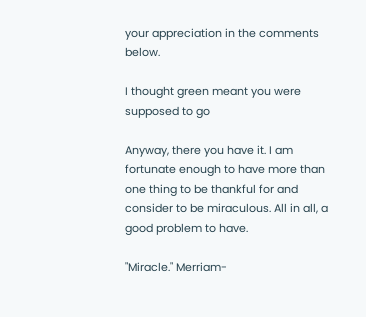your appreciation in the comments below.

I thought green meant you were supposed to go

Anyway, there you have it. I am fortunate enough to have more than one thing to be thankful for and consider to be miraculous. All in all, a good problem to have.

"Miracle." Merriam-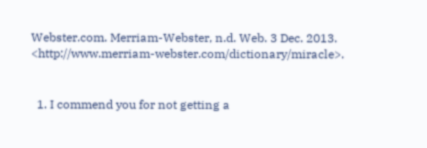Webster.com. Merriam-Webster, n.d. Web. 3 Dec. 2013. <http://www.merriam-webster.com/dictionary/miracle>.


  1. I commend you for not getting a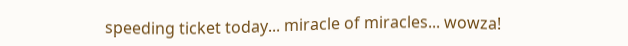speeding ticket today... miracle of miracles... wowza!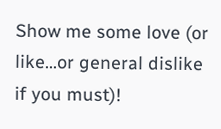Show me some love (or like...or general dislike if you must)!